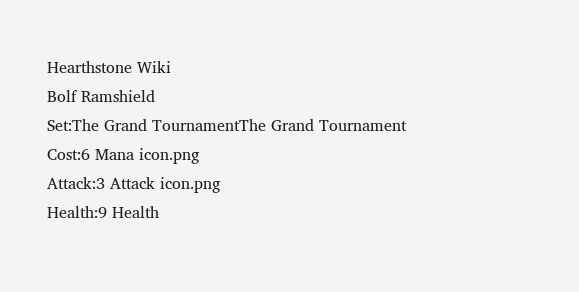Hearthstone Wiki
Bolf Ramshield
Set:The Grand TournamentThe Grand Tournament
Cost:6 Mana icon.png
Attack:3 Attack icon.png
Health:9 Health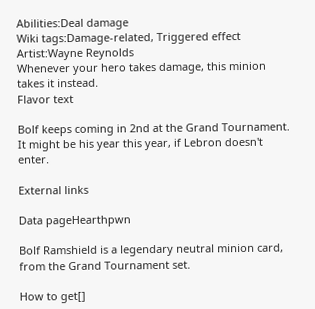Abilities:Deal damage
Wiki tags:Damage-related, Triggered effect
Artist:Wayne Reynolds
Whenever your hero takes damage, this minion takes it instead.
Flavor text

Bolf keeps coming in 2nd at the Grand Tournament. It might be his year this year, if Lebron doesn't enter.

External links

Data pageHearthpwn

Bolf Ramshield is a legendary neutral minion card, from the Grand Tournament set.

How to get[]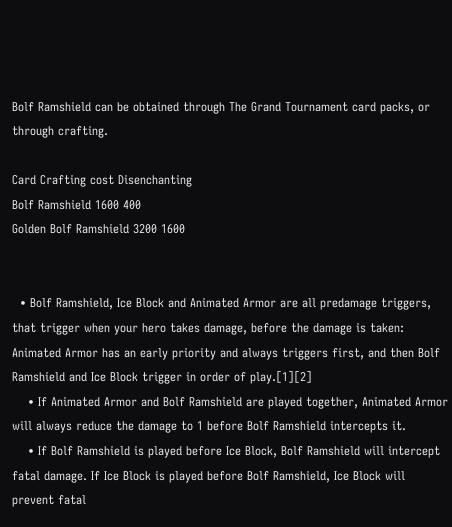Bolf Ramshield can be obtained through The Grand Tournament card packs, or through crafting.

Card Crafting cost Disenchanting
Bolf Ramshield 1600 400
Golden Bolf Ramshield 3200 1600


  • Bolf Ramshield, Ice Block and Animated Armor are all predamage triggers, that trigger when your hero takes damage, before the damage is taken: Animated Armor has an early priority and always triggers first, and then Bolf Ramshield and Ice Block trigger in order of play.[1][2]
    • If Animated Armor and Bolf Ramshield are played together, Animated Armor will always reduce the damage to 1 before Bolf Ramshield intercepts it.
    • If Bolf Ramshield is played before Ice Block, Bolf Ramshield will intercept fatal damage. If Ice Block is played before Bolf Ramshield, Ice Block will prevent fatal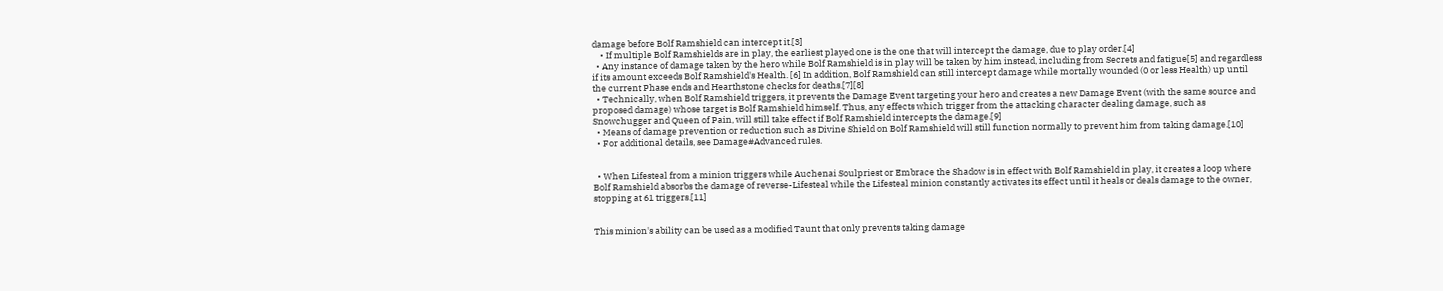damage before Bolf Ramshield can intercept it.[3]
    • If multiple Bolf Ramshields are in play, the earliest played one is the one that will intercept the damage, due to play order.[4]
  • Any instance of damage taken by the hero while Bolf Ramshield is in play will be taken by him instead, including from Secrets and fatigue[5] and regardless if its amount exceeds Bolf Ramshield's Health. [6] In addition, Bolf Ramshield can still intercept damage while mortally wounded (0 or less Health) up until the current Phase ends and Hearthstone checks for deaths.[7][8]
  • Technically, when Bolf Ramshield triggers, it prevents the Damage Event targeting your hero and creates a new Damage Event (with the same source and proposed damage) whose target is Bolf Ramshield himself. Thus, any effects which trigger from the attacking character dealing damage, such as Snowchugger and Queen of Pain, will still take effect if Bolf Ramshield intercepts the damage.[9]
  • Means of damage prevention or reduction such as Divine Shield on Bolf Ramshield will still function normally to prevent him from taking damage.[10]
  • For additional details, see Damage#Advanced rules.


  • When Lifesteal from a minion triggers while Auchenai Soulpriest or Embrace the Shadow is in effect with Bolf Ramshield in play, it creates a loop where Bolf Ramshield absorbs the damage of reverse-Lifesteal while the Lifesteal minion constantly activates its effect until it heals or deals damage to the owner, stopping at 61 triggers.[11]


This minion's ability can be used as a modified Taunt that only prevents taking damage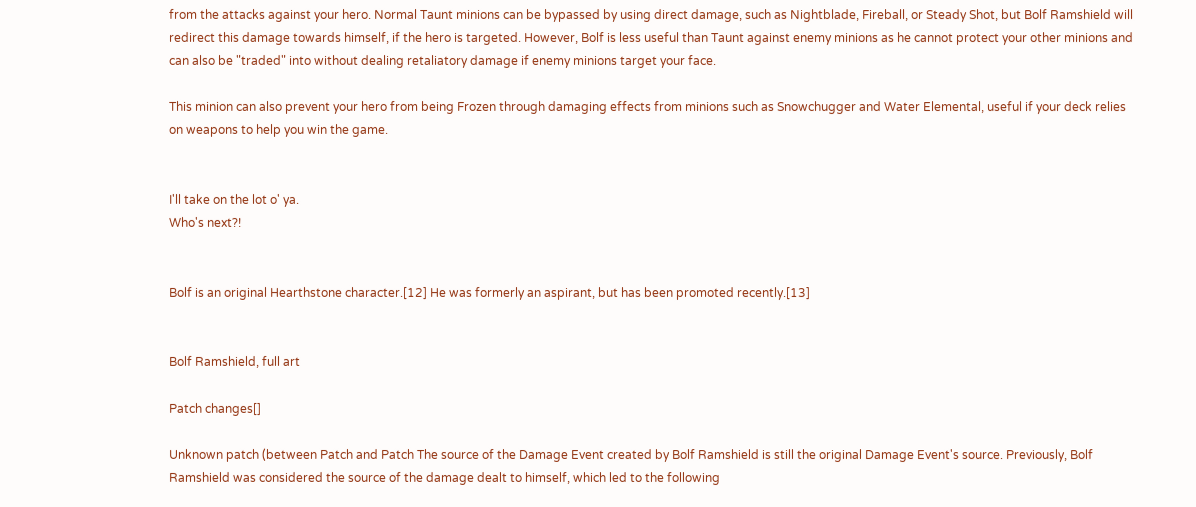from the attacks against your hero. Normal Taunt minions can be bypassed by using direct damage, such as Nightblade, Fireball, or Steady Shot, but Bolf Ramshield will redirect this damage towards himself, if the hero is targeted. However, Bolf is less useful than Taunt against enemy minions as he cannot protect your other minions and can also be "traded" into without dealing retaliatory damage if enemy minions target your face.

This minion can also prevent your hero from being Frozen through damaging effects from minions such as Snowchugger and Water Elemental, useful if your deck relies on weapons to help you win the game.


I'll take on the lot o' ya.
Who's next?!


Bolf is an original Hearthstone character.[12] He was formerly an aspirant, but has been promoted recently.[13]


Bolf Ramshield, full art

Patch changes[]

Unknown patch (between Patch and Patch The source of the Damage Event created by Bolf Ramshield is still the original Damage Event's source. Previously, Bolf Ramshield was considered the source of the damage dealt to himself, which led to the following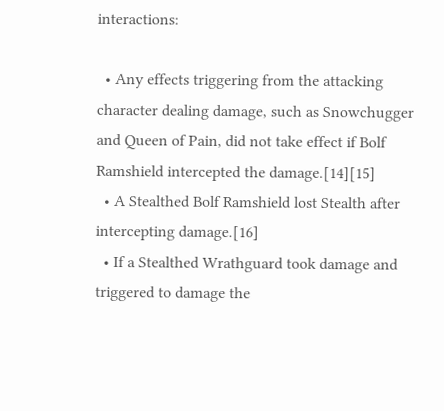interactions:

  • Any effects triggering from the attacking character dealing damage, such as Snowchugger and Queen of Pain, did not take effect if Bolf Ramshield intercepted the damage.[14][15]
  • A Stealthed Bolf Ramshield lost Stealth after intercepting damage.[16]
  • If a Stealthed Wrathguard took damage and triggered to damage the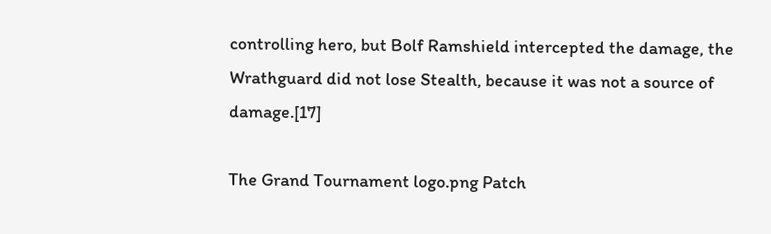controlling hero, but Bolf Ramshield intercepted the damage, the Wrathguard did not lose Stealth, because it was not a source of damage.[17]

The Grand Tournament logo.png Patch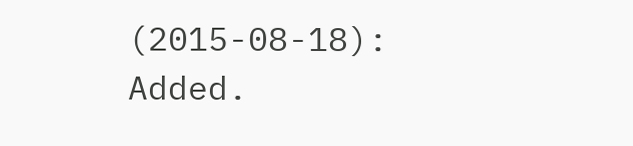(2015-08-18): Added.